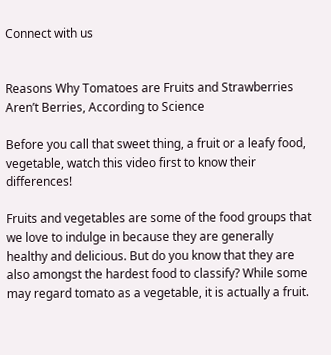Connect with us


Reasons Why Tomatoes are Fruits and Strawberries Aren’t Berries, According to Science

Before you call that sweet thing, a fruit or a leafy food, vegetable, watch this video first to know their differences!

Fruits and vegetables are some of the food groups that we love to indulge in because they are generally healthy and delicious. But do you know that they are also amongst the hardest food to classify? While some may regard tomato as a vegetable, it is actually a fruit.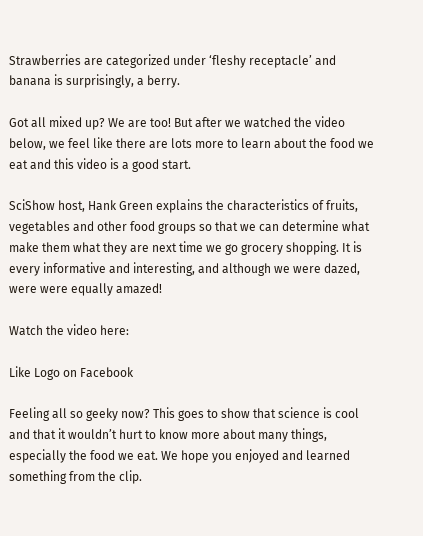Strawberries are categorized under ‘fleshy receptacle’ and banana is surprisingly, a berry.

Got all mixed up? We are too! But after we watched the video below, we feel like there are lots more to learn about the food we eat and this video is a good start.

SciShow host, Hank Green explains the characteristics of fruits, vegetables and other food groups so that we can determine what make them what they are next time we go grocery shopping. It is every informative and interesting, and although we were dazed, were were equally amazed!

Watch the video here:

Like Logo on Facebook

Feeling all so geeky now? This goes to show that science is cool and that it wouldn’t hurt to know more about many things, especially the food we eat. We hope you enjoyed and learned something from the clip.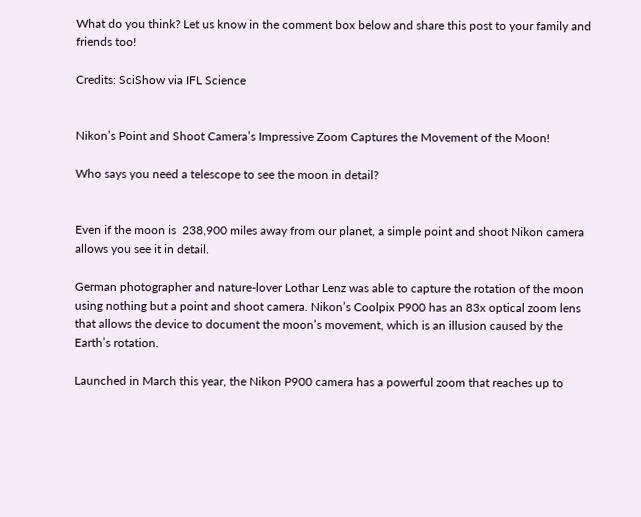What do you think? Let us know in the comment box below and share this post to your family and friends too!

Credits: SciShow via IFL Science


Nikon’s Point and Shoot Camera’s Impressive Zoom Captures the Movement of the Moon!

Who says you need a telescope to see the moon in detail?


Even if the moon is  238,900 miles away from our planet, a simple point and shoot Nikon camera allows you see it in detail.

German photographer and nature-lover Lothar Lenz was able to capture the rotation of the moon using nothing but a point and shoot camera. Nikon’s Coolpix P900 has an 83x optical zoom lens that allows the device to document the moon’s movement, which is an illusion caused by the Earth’s rotation.

Launched in March this year, the Nikon P900 camera has a powerful zoom that reaches up to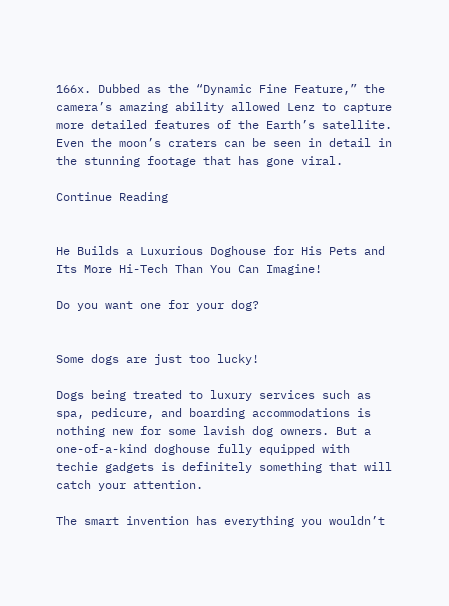166x. Dubbed as the “Dynamic Fine Feature,” the camera’s amazing ability allowed Lenz to capture more detailed features of the Earth’s satellite. Even the moon’s craters can be seen in detail in the stunning footage that has gone viral.

Continue Reading


He Builds a Luxurious Doghouse for His Pets and Its More Hi-Tech Than You Can Imagine!

Do you want one for your dog?


Some dogs are just too lucky!

Dogs being treated to luxury services such as spa, pedicure, and boarding accommodations is nothing new for some lavish dog owners. But a one-of-a-kind doghouse fully equipped with techie gadgets is definitely something that will catch your attention.

The smart invention has everything you wouldn’t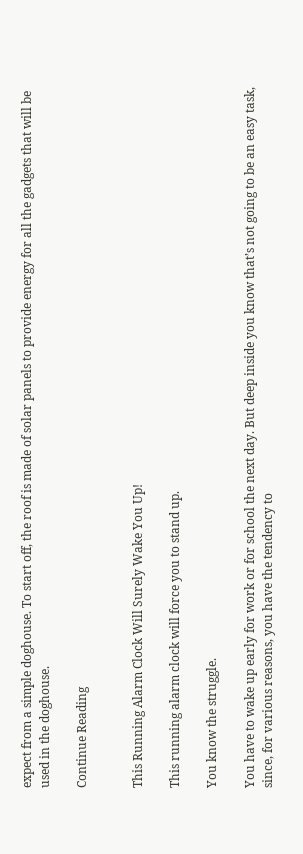expect from a simple doghouse. To start off, the roof is made of solar panels to provide energy for all the gadgets that will be used in the doghouse.

Continue Reading


This Running Alarm Clock Will Surely Wake You Up!

This running alarm clock will force you to stand up.

You know the struggle.

You have to wake up early for work or for school the next day. But deep inside you know that’s not going to be an easy task, since, for various reasons, you have the tendency to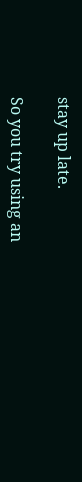stay up late.

So you try using an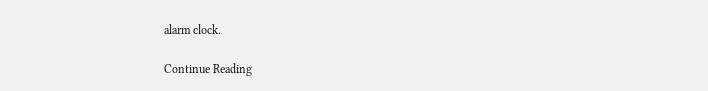alarm clock.

Continue Reading